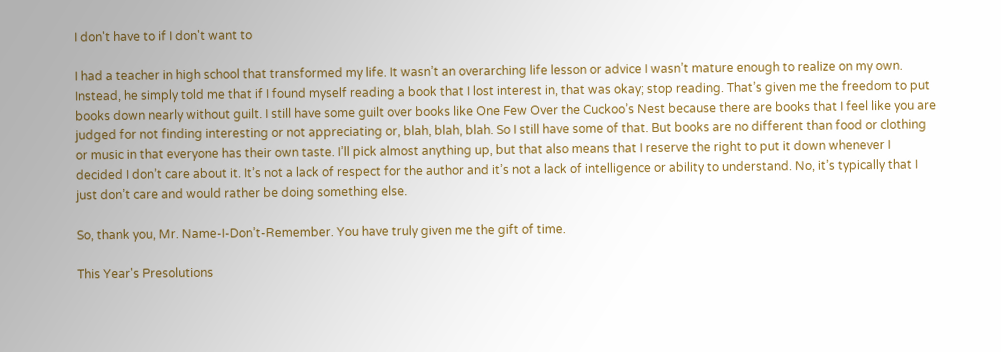I don't have to if I don't want to

I had a teacher in high school that transformed my life. It wasn’t an overarching life lesson or advice I wasn’t mature enough to realize on my own. Instead, he simply told me that if I found myself reading a book that I lost interest in, that was okay; stop reading. That’s given me the freedom to put books down nearly without guilt. I still have some guilt over books like One Few Over the Cuckoo’s Nest because there are books that I feel like you are judged for not finding interesting or not appreciating or, blah, blah, blah. So I still have some of that. But books are no different than food or clothing or music in that everyone has their own taste. I’ll pick almost anything up, but that also means that I reserve the right to put it down whenever I decided I don’t care about it. It’s not a lack of respect for the author and it’s not a lack of intelligence or ability to understand. No, it’s typically that I just don’t care and would rather be doing something else.

So, thank you, Mr. Name-I-Don’t-Remember. You have truly given me the gift of time.

This Year's Presolutions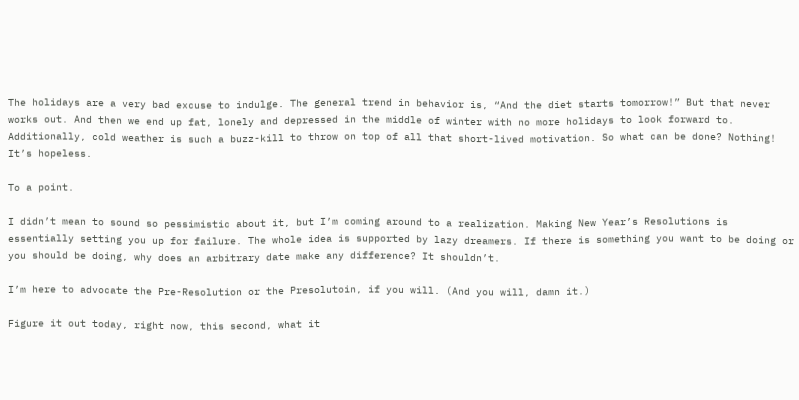The holidays are a very bad excuse to indulge. The general trend in behavior is, “And the diet starts tomorrow!” But that never works out. And then we end up fat, lonely and depressed in the middle of winter with no more holidays to look forward to. Additionally, cold weather is such a buzz-kill to throw on top of all that short-lived motivation. So what can be done? Nothing! It’s hopeless.

To a point.

I didn’t mean to sound so pessimistic about it, but I’m coming around to a realization. Making New Year’s Resolutions is essentially setting you up for failure. The whole idea is supported by lazy dreamers. If there is something you want to be doing or you should be doing, why does an arbitrary date make any difference? It shouldn’t.

I’m here to advocate the Pre-Resolution or the Presolutoin, if you will. (And you will, damn it.)

Figure it out today, right now, this second, what it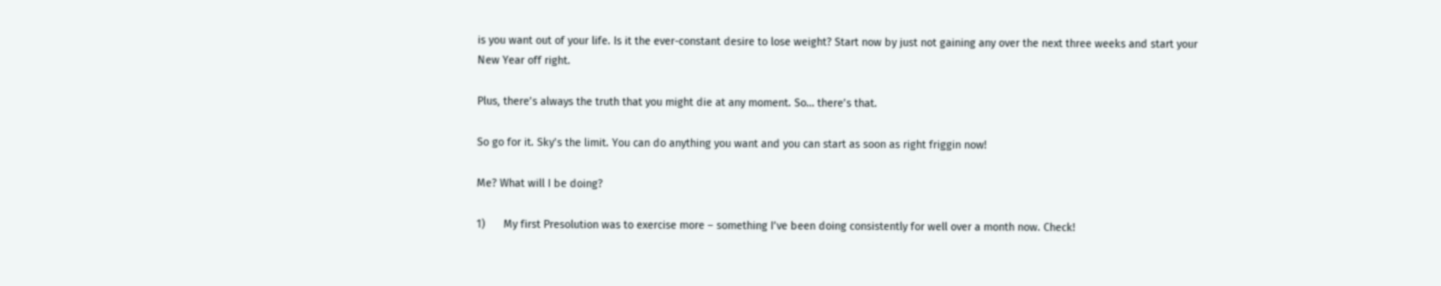is you want out of your life. Is it the ever-constant desire to lose weight? Start now by just not gaining any over the next three weeks and start your New Year off right.

Plus, there’s always the truth that you might die at any moment. So… there’s that.

So go for it. Sky’s the limit. You can do anything you want and you can start as soon as right friggin now!

Me? What will I be doing?

1)      My first Presolution was to exercise more – something I’ve been doing consistently for well over a month now. Check!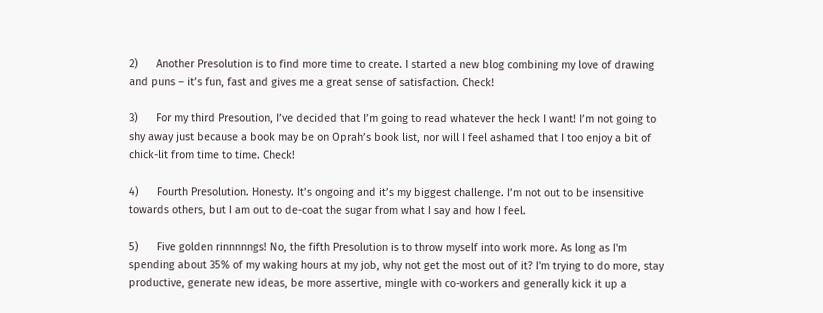2)      Another Presolution is to find more time to create. I started a new blog combining my love of drawing and puns – it’s fun, fast and gives me a great sense of satisfaction. Check!

3)      For my third Presoution, I’ve decided that I’m going to read whatever the heck I want! I’m not going to shy away just because a book may be on Oprah’s book list, nor will I feel ashamed that I too enjoy a bit of chick-lit from time to time. Check!

4)      Fourth Presolution. Honesty. It’s ongoing and it’s my biggest challenge. I’m not out to be insensitive towards others, but I am out to de-coat the sugar from what I say and how I feel.

5)      Five golden rinnnnngs! No, the fifth Presolution is to throw myself into work more. As long as I'm spending about 35% of my waking hours at my job, why not get the most out of it? I'm trying to do more, stay productive, generate new ideas, be more assertive, mingle with co-workers and generally kick it up a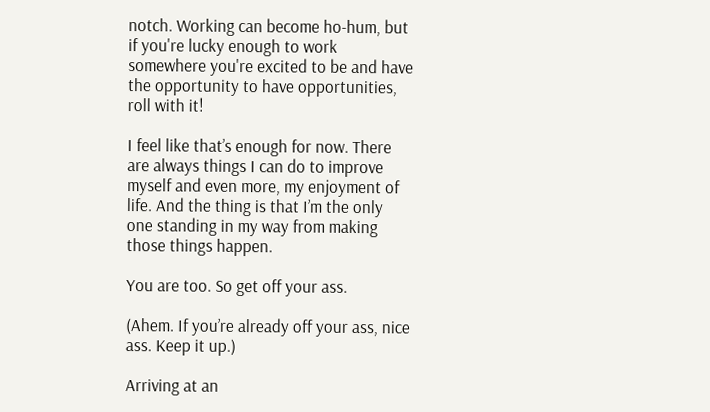notch. Working can become ho-hum, but if you're lucky enough to work somewhere you're excited to be and have the opportunity to have opportunities, roll with it!

I feel like that’s enough for now. There are always things I can do to improve myself and even more, my enjoyment of life. And the thing is that I’m the only one standing in my way from making those things happen.

You are too. So get off your ass.

(Ahem. If you’re already off your ass, nice ass. Keep it up.)

Arriving at an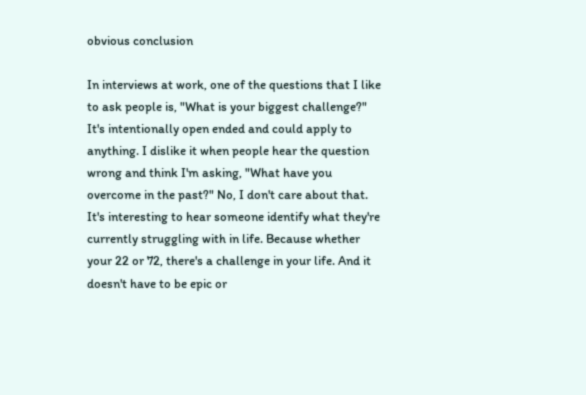obvious conclusion

In interviews at work, one of the questions that I like to ask people is, "What is your biggest challenge?" It's intentionally open ended and could apply to anything. I dislike it when people hear the question wrong and think I'm asking, "What have you overcome in the past?" No, I don't care about that. It's interesting to hear someone identify what they're currently struggling with in life. Because whether your 22 or 72, there's a challenge in your life. And it doesn't have to be epic or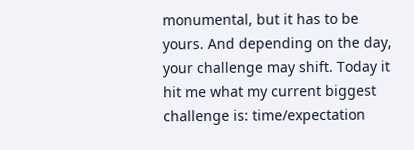monumental, but it has to be yours. And depending on the day, your challenge may shift. Today it hit me what my current biggest challenge is: time/expectation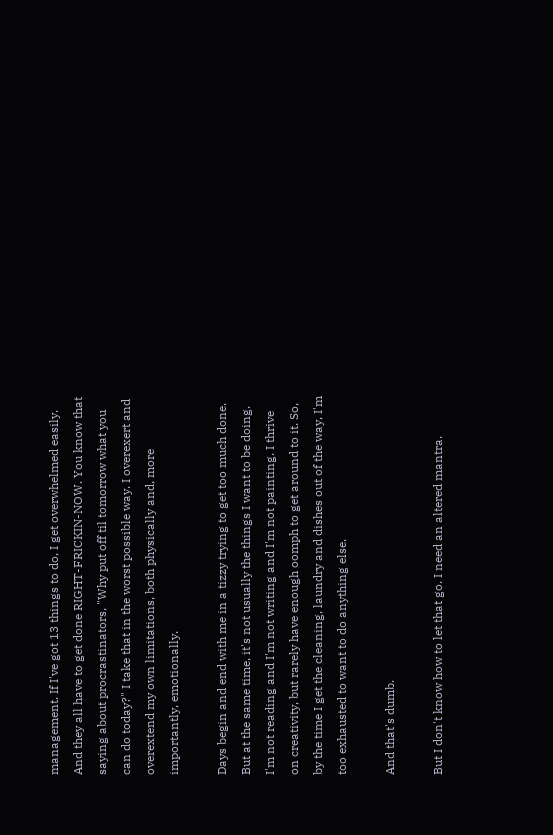management. If I've got 13 things to do, I get overwhelmed easily. And they all have to get done RIGHT-FRICKIN-NOW. You know that saying about procrastinators, "Why put off til tomorrow what you can do today?" I take that in the worst possible way. I overexert and overextend my own limitations, both physically and, more importantly, emotionally.

Days begin and end with me in a tizzy trying to get too much done. But at the same time, it's not usually the things I want to be doing. I'm not reading and I'm not writing and I'm not painting. I thrive on creativity, but rarely have enough oomph to get around to it. So, by the time I get the cleaning, laundry and dishes out of the way, I'm too exhausted to want to do anything else.

And that's dumb.

But I don't know how to let that go. I need an altered mantra.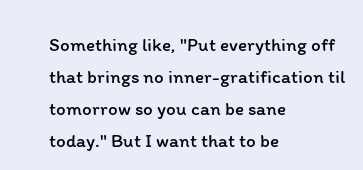Something like, "Put everything off that brings no inner-gratification til tomorrow so you can be sane today." But I want that to be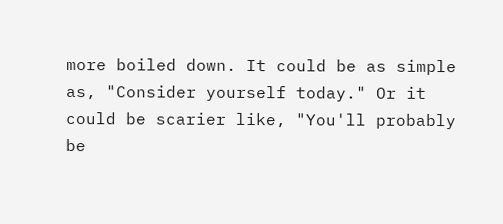more boiled down. It could be as simple as, "Consider yourself today." Or it could be scarier like, "You'll probably be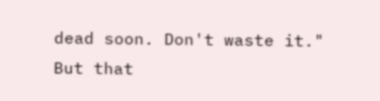dead soon. Don't waste it." But that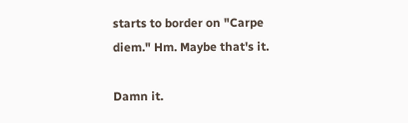starts to border on "Carpe diem." Hm. Maybe that's it.

Damn it.